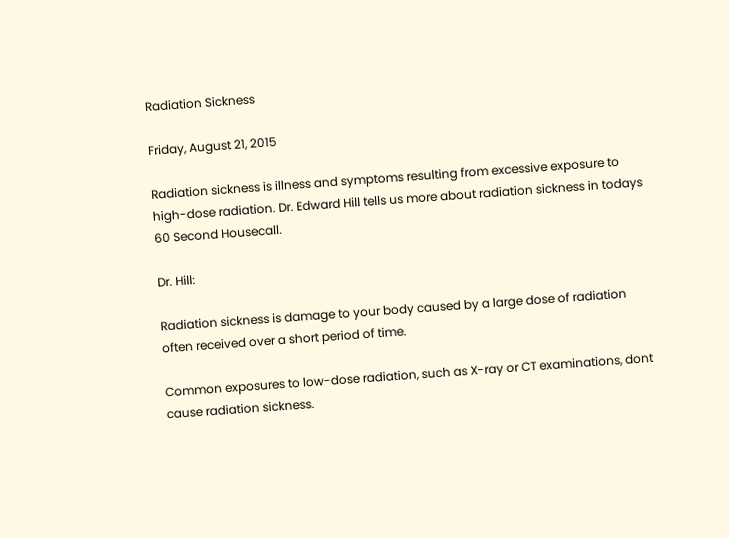Radiation Sickness

Friday, August 21, 2015

Radiation sickness is illness and symptoms resulting from excessive exposure to high-dose radiation. Dr. Edward Hill tells us more about radiation sickness in todays 60 Second Housecall.

Dr. Hill:

Radiation sickness is damage to your body caused by a large dose of radiation often received over a short period of time.

Common exposures to low-dose radiation, such as X-ray or CT examinations, dont cause radiation sickness.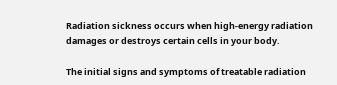Radiation sickness occurs when high-energy radiation damages or destroys certain cells in your body.

The initial signs and symptoms of treatable radiation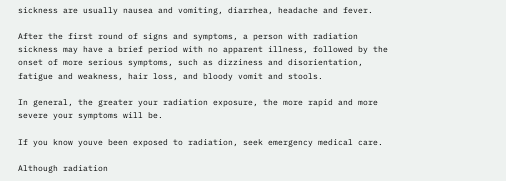sickness are usually nausea and vomiting, diarrhea, headache and fever.

After the first round of signs and symptoms, a person with radiation sickness may have a brief period with no apparent illness, followed by the onset of more serious symptoms, such as dizziness and disorientation, fatigue and weakness, hair loss, and bloody vomit and stools.

In general, the greater your radiation exposure, the more rapid and more severe your symptoms will be.

If you know youve been exposed to radiation, seek emergency medical care.

Although radiation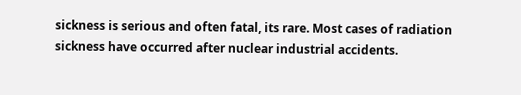sickness is serious and often fatal, its rare. Most cases of radiation sickness have occurred after nuclear industrial accidents.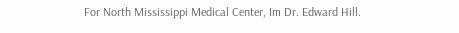For North Mississippi Medical Center, Im Dr. Edward Hill.